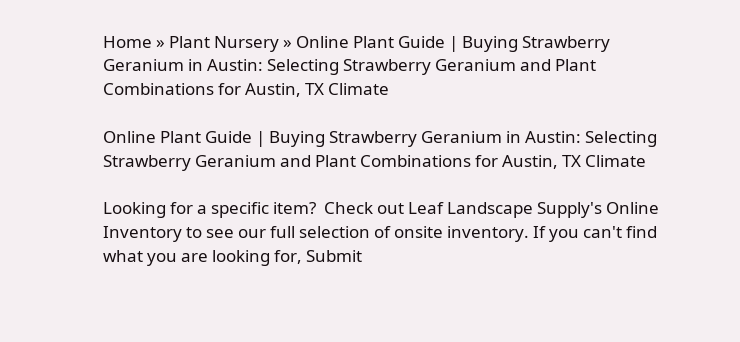Home » Plant Nursery » Online Plant Guide | Buying Strawberry Geranium in Austin: Selecting Strawberry Geranium and Plant Combinations for Austin, TX Climate

Online Plant Guide | Buying Strawberry Geranium in Austin: Selecting Strawberry Geranium and Plant Combinations for Austin, TX Climate

Looking for a specific item?  Check out Leaf Landscape Supply's Online Inventory to see our full selection of onsite inventory. If you can't find what you are looking for, Submit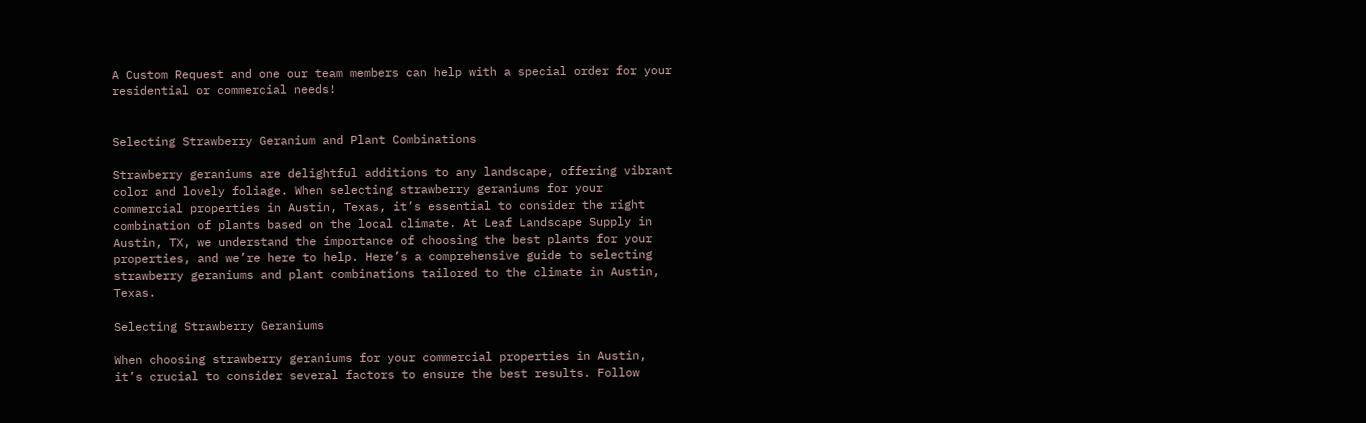A Custom Request and one our team members can help with a special order for your residential or commercial needs!


Selecting Strawberry Geranium and Plant Combinations

Strawberry geraniums are delightful additions to any landscape, offering vibrant color and lovely foliage. When selecting strawberry geraniums for your commercial properties in Austin, Texas, it’s essential to consider the right combination of plants based on the local climate. At Leaf Landscape Supply in Austin, TX, we understand the importance of choosing the best plants for your properties, and we’re here to help. Here’s a comprehensive guide to selecting strawberry geraniums and plant combinations tailored to the climate in Austin, Texas.

Selecting Strawberry Geraniums

When choosing strawberry geraniums for your commercial properties in Austin, it’s crucial to consider several factors to ensure the best results. Follow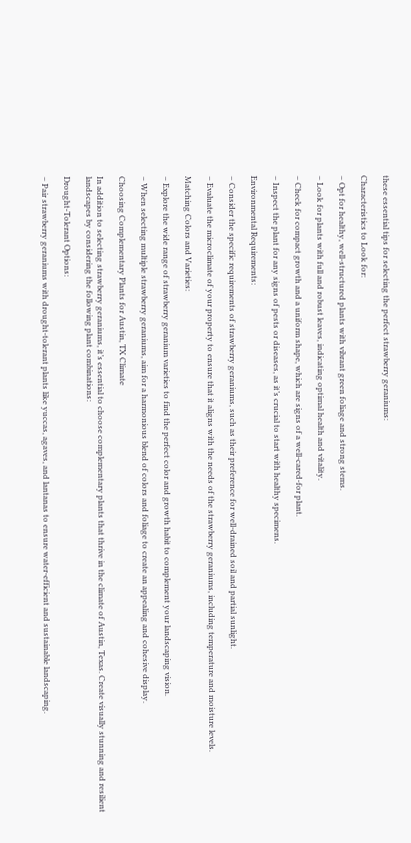these essential tips for selecting the perfect strawberry geraniums:

Characteristics to Look for:

– Opt for healthy, well-structured plants with vibrant green foliage and strong stems.

– Look for plants with full and robust leaves, indicating optimal health and vitality.

– Check for compact growth and a uniform shape, which are signs of a well-cared-for plant.

– Inspect the plant for any signs of pests or diseases, as it’s crucial to start with healthy specimens.

Environmental Requirements:

– Consider the specific requirements of strawberry geraniums, such as their preference for well-drained soil and partial sunlight.

– Evaluate the microclimate of your property to ensure that it aligns with the needs of the strawberry geraniums, including temperature and moisture levels.

Matching Colors and Varieties:

– Explore the wide range of strawberry geranium varieties to find the perfect color and growth habit to complement your landscaping vision.

– When selecting multiple strawberry geraniums, aim for a harmonious blend of colors and foliage to create an appealing and cohesive display.

Choosing Complementary Plants for Austin, TX Climate

In addition to selecting strawberry geraniums, it’s essential to choose complementary plants that thrive in the climate of Austin, Texas. Create visually stunning and resilient landscapes by considering the following plant combinations:

Drought-Tolerant Options:

– Pair strawberry geraniums with drought-tolerant plants like yuccas, agaves, and lantanas to ensure water-efficient and sustainable landscaping.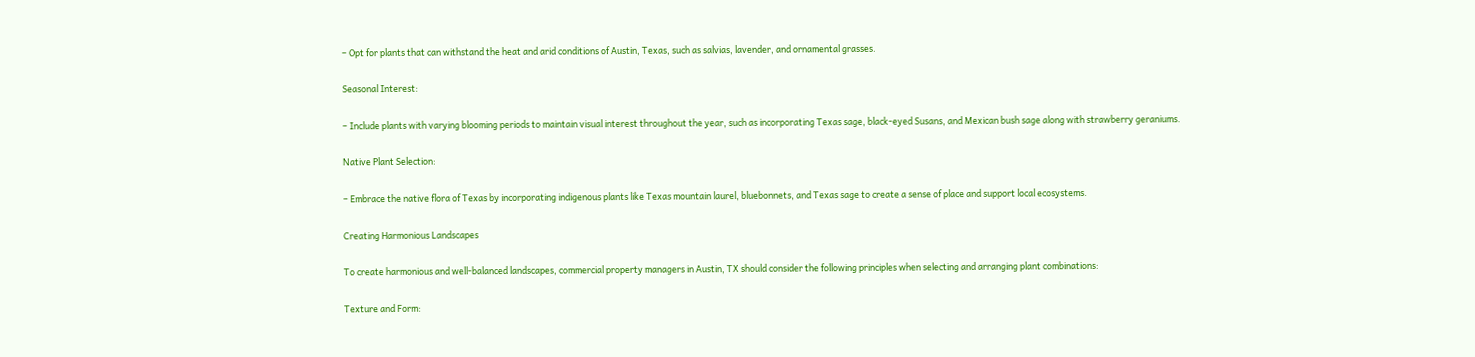– Opt for plants that can withstand the heat and arid conditions of Austin, Texas, such as salvias, lavender, and ornamental grasses.

Seasonal Interest:

– Include plants with varying blooming periods to maintain visual interest throughout the year, such as incorporating Texas sage, black-eyed Susans, and Mexican bush sage along with strawberry geraniums.

Native Plant Selection:

– Embrace the native flora of Texas by incorporating indigenous plants like Texas mountain laurel, bluebonnets, and Texas sage to create a sense of place and support local ecosystems.

Creating Harmonious Landscapes

To create harmonious and well-balanced landscapes, commercial property managers in Austin, TX should consider the following principles when selecting and arranging plant combinations:

Texture and Form: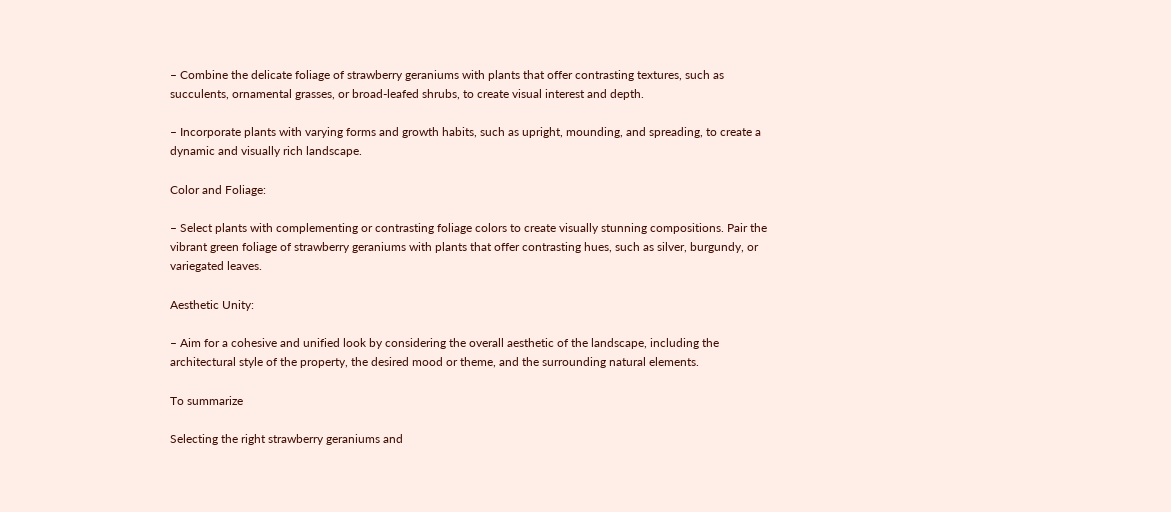– Combine the delicate foliage of strawberry geraniums with plants that offer contrasting textures, such as succulents, ornamental grasses, or broad-leafed shrubs, to create visual interest and depth.

– Incorporate plants with varying forms and growth habits, such as upright, mounding, and spreading, to create a dynamic and visually rich landscape.

Color and Foliage:

– Select plants with complementing or contrasting foliage colors to create visually stunning compositions. Pair the vibrant green foliage of strawberry geraniums with plants that offer contrasting hues, such as silver, burgundy, or variegated leaves.

Aesthetic Unity:

– Aim for a cohesive and unified look by considering the overall aesthetic of the landscape, including the architectural style of the property, the desired mood or theme, and the surrounding natural elements.

To summarize

Selecting the right strawberry geraniums and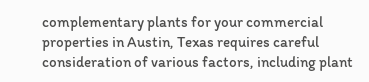complementary plants for your commercial properties in Austin, Texas requires careful consideration of various factors, including plant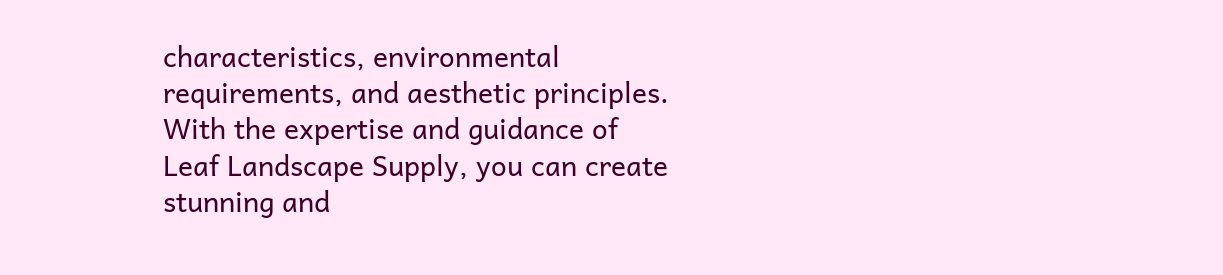characteristics, environmental requirements, and aesthetic principles. With the expertise and guidance of Leaf Landscape Supply, you can create stunning and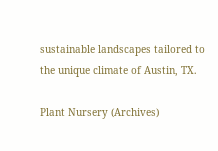sustainable landscapes tailored to the unique climate of Austin, TX.

Plant Nursery (Archives)